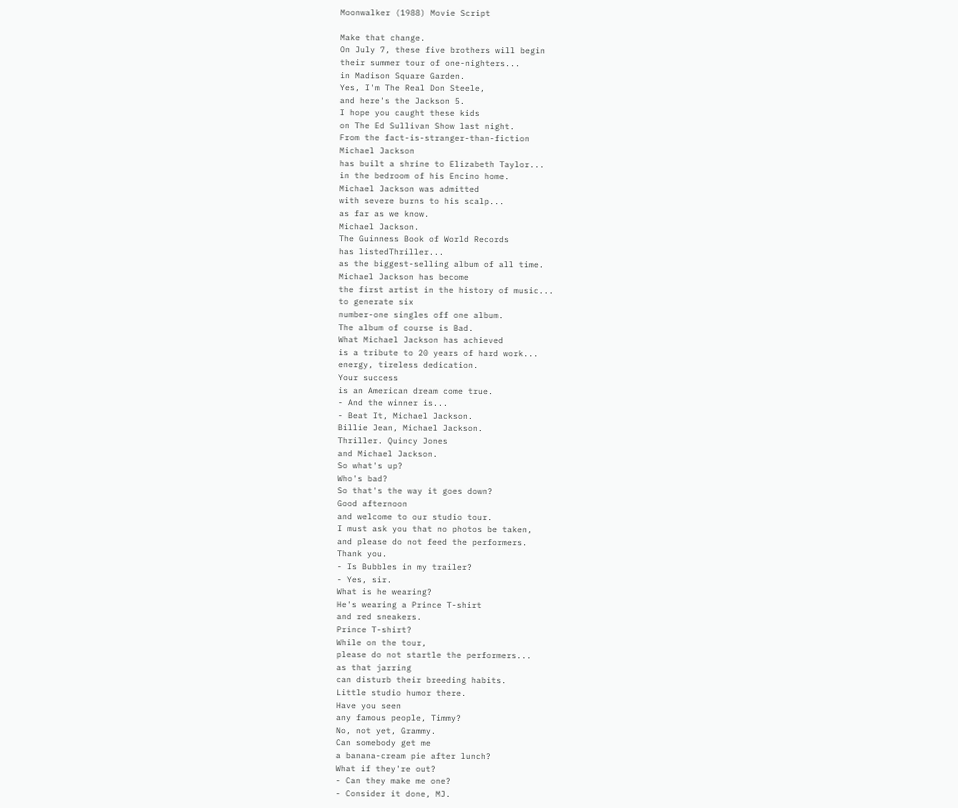Moonwalker (1988) Movie Script

Make that change.
On July 7, these five brothers will begin
their summer tour of one-nighters...
in Madison Square Garden.
Yes, I'm The Real Don Steele,
and here's the Jackson 5.
I hope you caught these kids
on The Ed Sullivan Show last night.
From the fact-is-stranger-than-fiction
Michael Jackson
has built a shrine to Elizabeth Taylor...
in the bedroom of his Encino home.
Michael Jackson was admitted
with severe burns to his scalp...
as far as we know.
Michael Jackson.
The Guinness Book of World Records
has listedThriller...
as the biggest-selling album of all time.
Michael Jackson has become
the first artist in the history of music...
to generate six
number-one singles off one album.
The album of course is Bad.
What Michael Jackson has achieved
is a tribute to 20 years of hard work...
energy, tireless dedication.
Your success
is an American dream come true.
- And the winner is...
- Beat It, Michael Jackson.
Billie Jean, Michael Jackson.
Thriller. Quincy Jones
and Michael Jackson.
So what's up?
Who's bad?
So that's the way it goes down?
Good afternoon
and welcome to our studio tour.
I must ask you that no photos be taken,
and please do not feed the performers.
Thank you.
- Is Bubbles in my trailer?
- Yes, sir.
What is he wearing?
He's wearing a Prince T-shirt
and red sneakers.
Prince T-shirt?
While on the tour,
please do not startle the performers...
as that jarring
can disturb their breeding habits.
Little studio humor there.
Have you seen
any famous people, Timmy?
No, not yet, Grammy.
Can somebody get me
a banana-cream pie after lunch?
What if they're out?
- Can they make me one?
- Consider it done, MJ.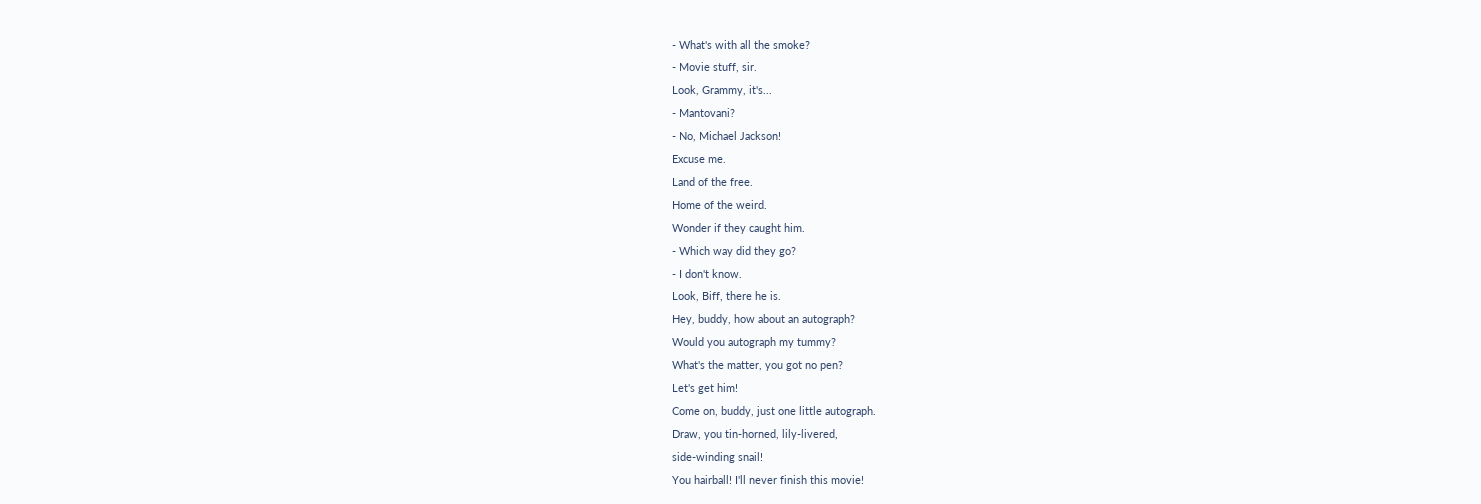- What's with all the smoke?
- Movie stuff, sir.
Look, Grammy, it's...
- Mantovani?
- No, Michael Jackson!
Excuse me.
Land of the free.
Home of the weird.
Wonder if they caught him.
- Which way did they go?
- I don't know.
Look, Biff, there he is.
Hey, buddy, how about an autograph?
Would you autograph my tummy?
What's the matter, you got no pen?
Let's get him!
Come on, buddy, just one little autograph.
Draw, you tin-horned, lily-livered,
side-winding snail!
You hairball! I'll never finish this movie!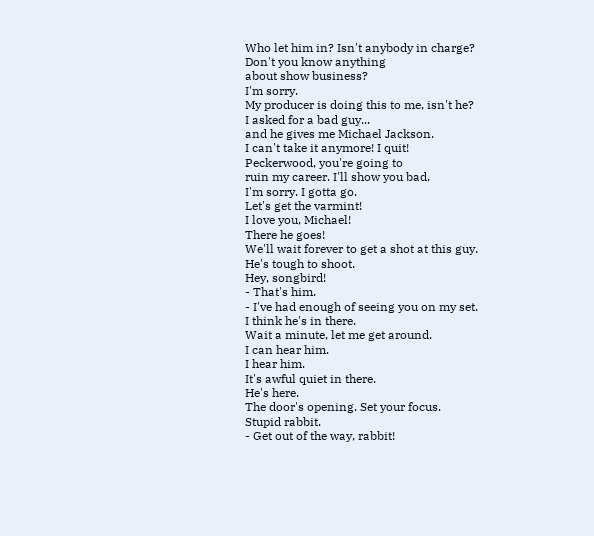Who let him in? Isn't anybody in charge?
Don't you know anything
about show business?
I'm sorry.
My producer is doing this to me, isn't he?
I asked for a bad guy...
and he gives me Michael Jackson.
I can't take it anymore! I quit!
Peckerwood, you're going to
ruin my career. I'll show you bad.
I'm sorry. I gotta go.
Let's get the varmint!
I love you, Michael!
There he goes!
We'll wait forever to get a shot at this guy.
He's tough to shoot.
Hey, songbird!
- That's him.
- I've had enough of seeing you on my set.
I think he's in there.
Wait a minute, let me get around.
I can hear him.
I hear him.
It's awful quiet in there.
He's here.
The door's opening. Set your focus.
Stupid rabbit.
- Get out of the way, rabbit!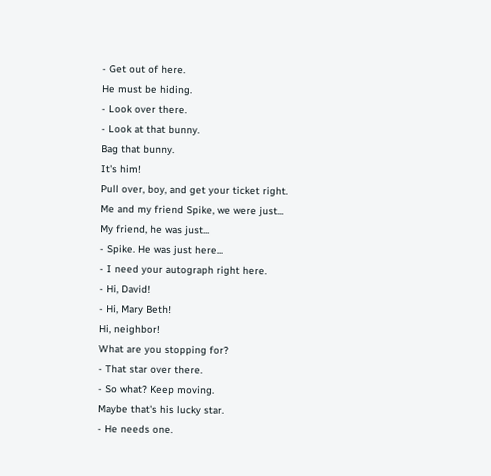- Get out of here.
He must be hiding.
- Look over there.
- Look at that bunny.
Bag that bunny.
It's him!
Pull over, boy, and get your ticket right.
Me and my friend Spike, we were just...
My friend, he was just...
- Spike. He was just here...
- I need your autograph right here.
- Hi, David!
- Hi, Mary Beth!
Hi, neighbor!
What are you stopping for?
- That star over there.
- So what? Keep moving.
Maybe that's his lucky star.
- He needs one.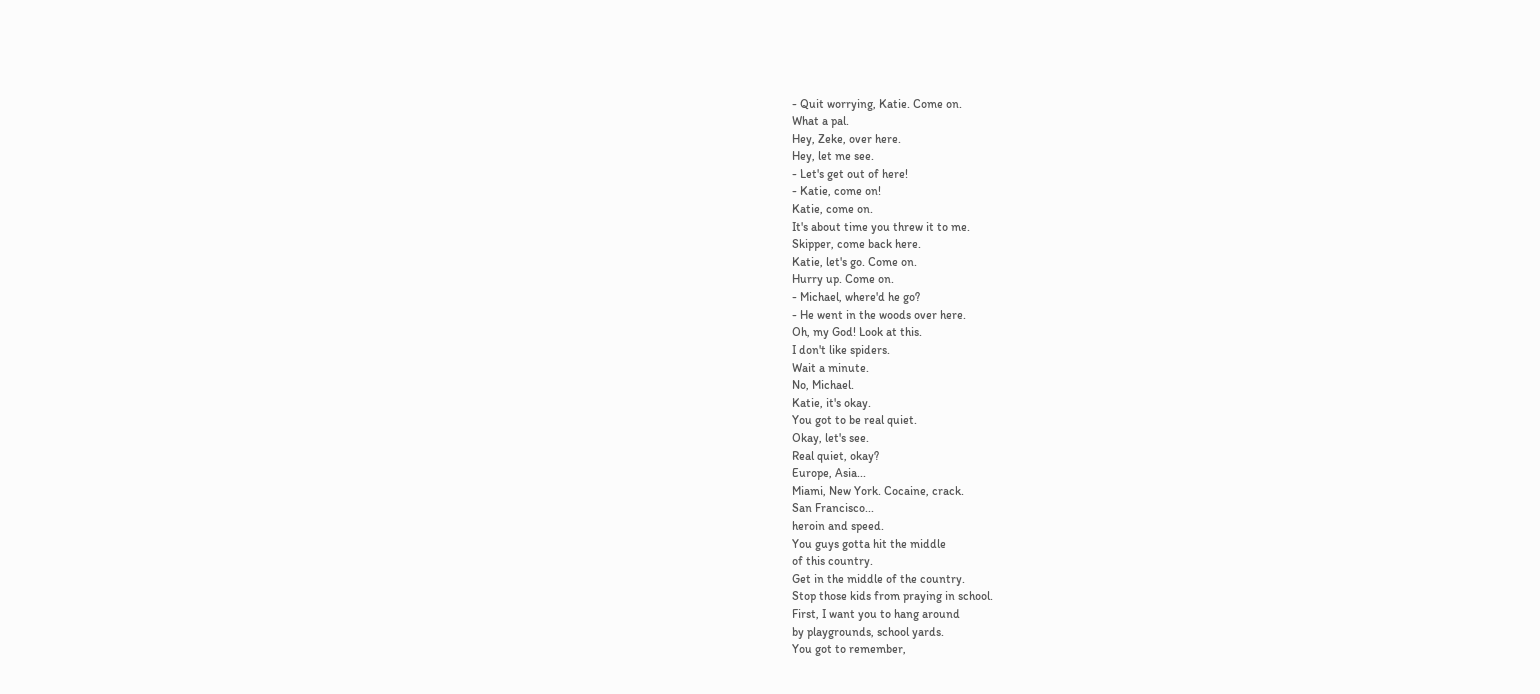- Quit worrying, Katie. Come on.
What a pal.
Hey, Zeke, over here.
Hey, let me see.
- Let's get out of here!
- Katie, come on!
Katie, come on.
It's about time you threw it to me.
Skipper, come back here.
Katie, let's go. Come on.
Hurry up. Come on.
- Michael, where'd he go?
- He went in the woods over here.
Oh, my God! Look at this.
I don't like spiders.
Wait a minute.
No, Michael.
Katie, it's okay.
You got to be real quiet.
Okay, let's see.
Real quiet, okay?
Europe, Asia...
Miami, New York. Cocaine, crack.
San Francisco...
heroin and speed.
You guys gotta hit the middle
of this country.
Get in the middle of the country.
Stop those kids from praying in school.
First, I want you to hang around
by playgrounds, school yards.
You got to remember,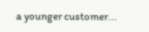a younger customer...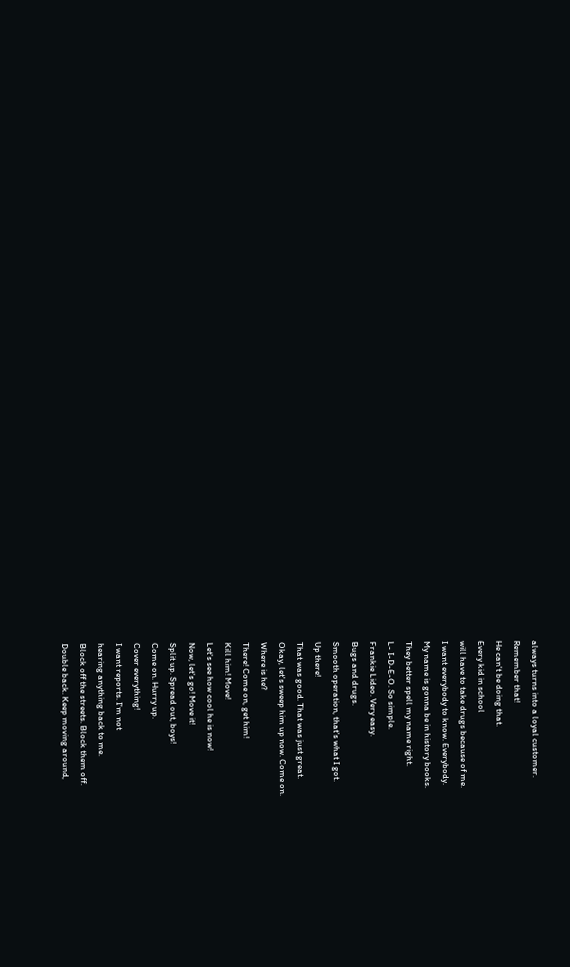always turns into a loyal customer.
Remember that!
He can't be doing that.
Every kid in school
will have to take drugs because of me.
I want everybody to know. Everybody.
My name is gonna be in history books.
They better spell my name right.
L- I-D-E-O. So simple.
Frankie Lideo. Very easy.
Bugs and drugs.
Smooth operation, that's what I got.
Up there!
That was good. That was just great.
Okay, let's sweep him up now. Come on.
Where is he?
There! Come on, get him!
Kill him! Move!
Let's see how cool he is now!
Now, let's go! Move it!
Split up. Spread out, boys!
Come on. Hurry up.
Cover everything!
I want reports. I'm not
hearing anything back to me.
Block off the streets. Block them off.
Double back. Keep moving around,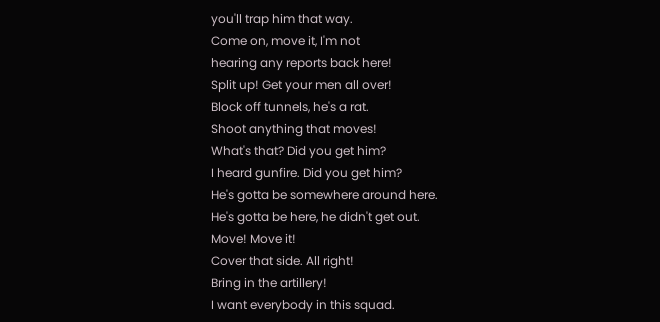you'll trap him that way.
Come on, move it, I'm not
hearing any reports back here!
Split up! Get your men all over!
Block off tunnels, he's a rat.
Shoot anything that moves!
What's that? Did you get him?
I heard gunfire. Did you get him?
He's gotta be somewhere around here.
He's gotta be here, he didn't get out.
Move! Move it!
Cover that side. All right!
Bring in the artillery!
I want everybody in this squad.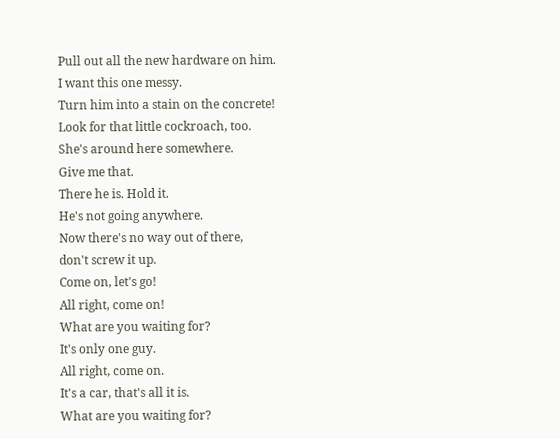Pull out all the new hardware on him.
I want this one messy.
Turn him into a stain on the concrete!
Look for that little cockroach, too.
She's around here somewhere.
Give me that.
There he is. Hold it.
He's not going anywhere.
Now there's no way out of there,
don't screw it up.
Come on, let's go!
All right, come on!
What are you waiting for?
It's only one guy.
All right, come on.
It's a car, that's all it is.
What are you waiting for?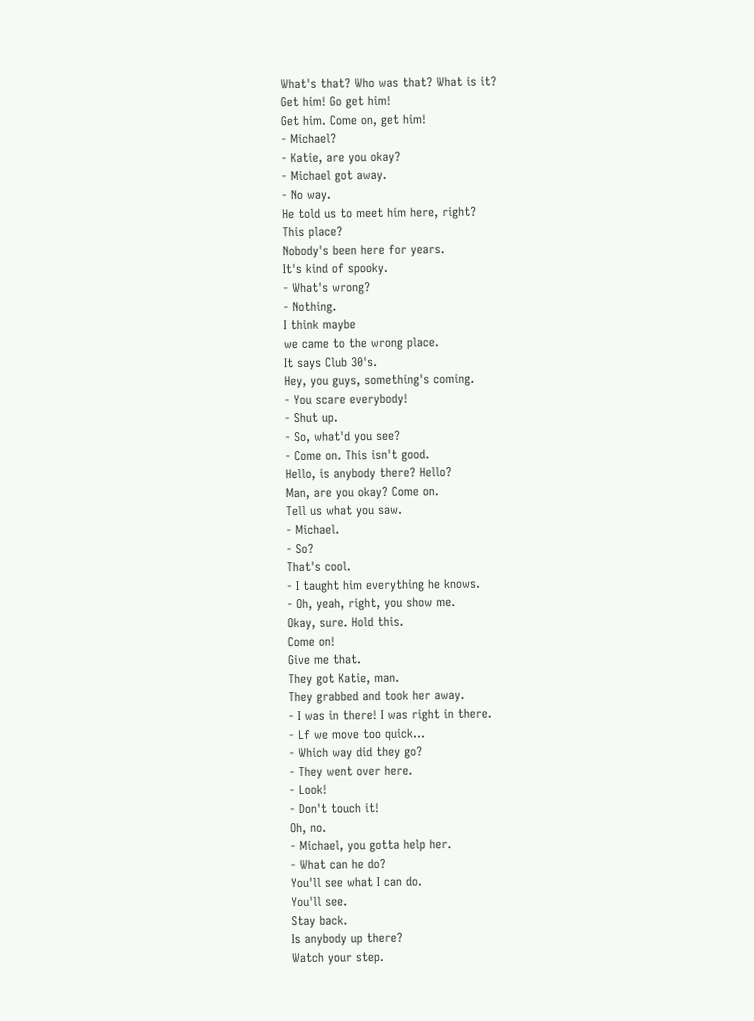What's that? Who was that? What is it?
Get him! Go get him!
Get him. Come on, get him!
- Michael?
- Katie, are you okay?
- Michael got away.
- No way.
He told us to meet him here, right?
This place?
Nobody's been here for years.
It's kind of spooky.
- What's wrong?
- Nothing.
I think maybe
we came to the wrong place.
It says Club 30's.
Hey, you guys, something's coming.
- You scare everybody!
- Shut up.
- So, what'd you see?
- Come on. This isn't good.
Hello, is anybody there? Hello?
Man, are you okay? Come on.
Tell us what you saw.
- Michael.
- So?
That's cool.
- I taught him everything he knows.
- Oh, yeah, right, you show me.
Okay, sure. Hold this.
Come on!
Give me that.
They got Katie, man.
They grabbed and took her away.
- I was in there! I was right in there.
- Lf we move too quick...
- Which way did they go?
- They went over here.
- Look!
- Don't touch it!
Oh, no.
- Michael, you gotta help her.
- What can he do?
You'll see what I can do.
You'll see.
Stay back.
Is anybody up there?
Watch your step.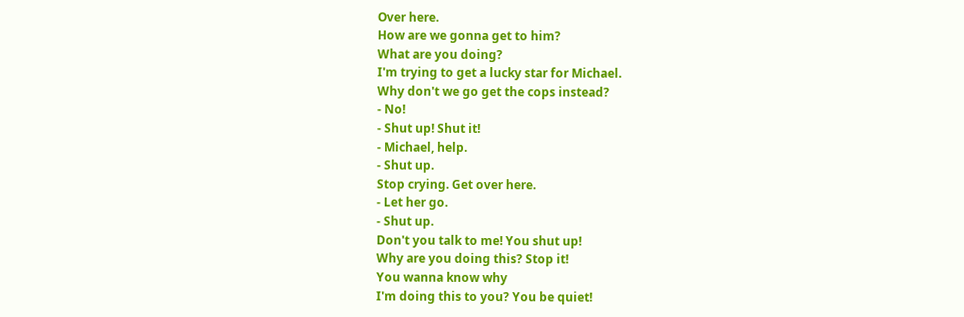Over here.
How are we gonna get to him?
What are you doing?
I'm trying to get a lucky star for Michael.
Why don't we go get the cops instead?
- No!
- Shut up! Shut it!
- Michael, help.
- Shut up.
Stop crying. Get over here.
- Let her go.
- Shut up.
Don't you talk to me! You shut up!
Why are you doing this? Stop it!
You wanna know why
I'm doing this to you? You be quiet!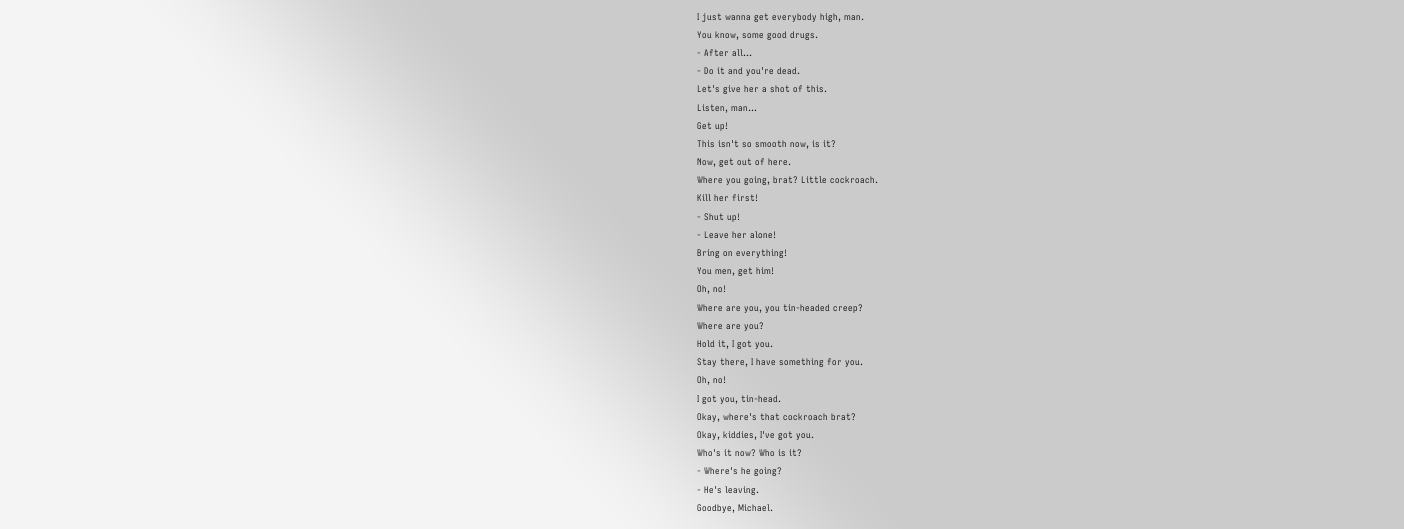I just wanna get everybody high, man.
You know, some good drugs.
- After all...
- Do it and you're dead.
Let's give her a shot of this.
Listen, man...
Get up!
This isn't so smooth now, is it?
Now, get out of here.
Where you going, brat? Little cockroach.
Kill her first!
- Shut up!
- Leave her alone!
Bring on everything!
You men, get him!
Oh, no!
Where are you, you tin-headed creep?
Where are you?
Hold it, I got you.
Stay there, I have something for you.
Oh, no!
I got you, tin-head.
Okay, where's that cockroach brat?
Okay, kiddies, I've got you.
Who's it now? Who is it?
- Where's he going?
- He's leaving.
Goodbye, Michael.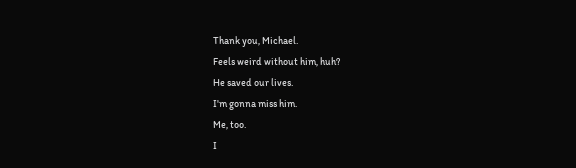Thank you, Michael.
Feels weird without him, huh?
He saved our lives.
I'm gonna miss him.
Me, too.
I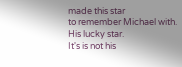made this star
to remember Michael with.
His lucky star.
It's is not his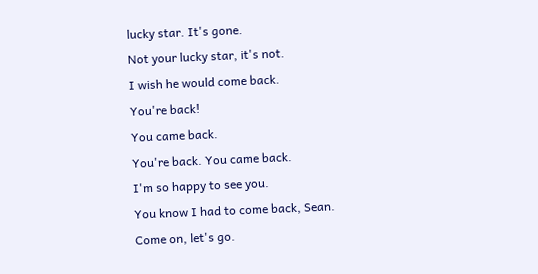lucky star. It's gone.
Not your lucky star, it's not.
I wish he would come back.
You're back!
You came back.
You're back. You came back.
I'm so happy to see you.
You know I had to come back, Sean.
Come on, let's go.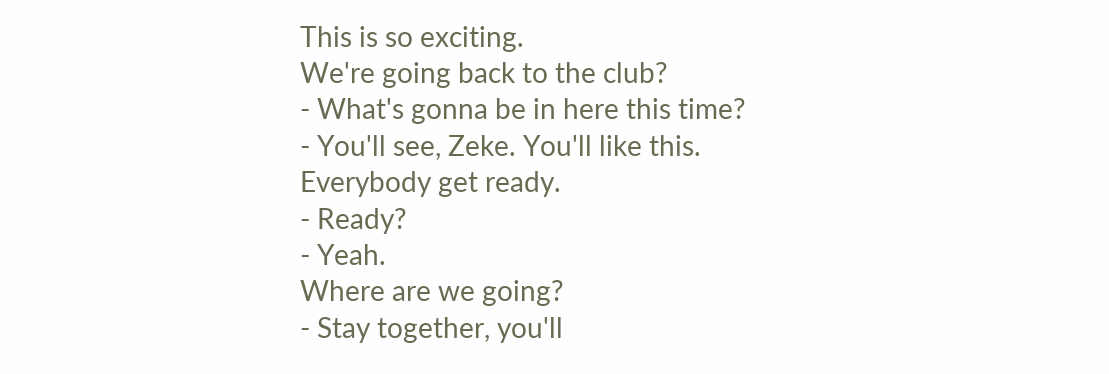This is so exciting.
We're going back to the club?
- What's gonna be in here this time?
- You'll see, Zeke. You'll like this.
Everybody get ready.
- Ready?
- Yeah.
Where are we going?
- Stay together, you'll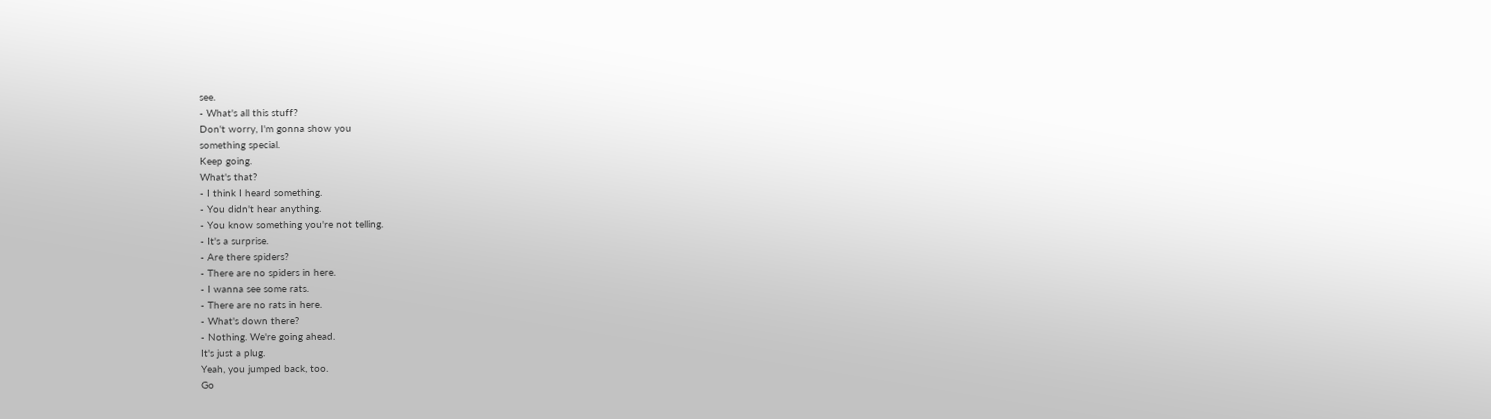see.
- What's all this stuff?
Don't worry, I'm gonna show you
something special.
Keep going.
What's that?
- I think I heard something.
- You didn't hear anything.
- You know something you're not telling.
- It's a surprise.
- Are there spiders?
- There are no spiders in here.
- I wanna see some rats.
- There are no rats in here.
- What's down there?
- Nothing. We're going ahead.
It's just a plug.
Yeah, you jumped back, too.
Go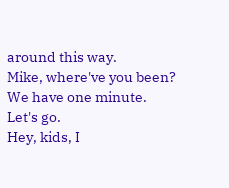around this way.
Mike, where've you been?
We have one minute.
Let's go.
Hey, kids, I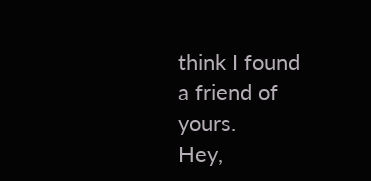think I found
a friend of yours.
Hey,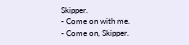Skipper.
- Come on with me.
- Come on, Skipper.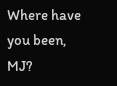Where have you been, MJ?